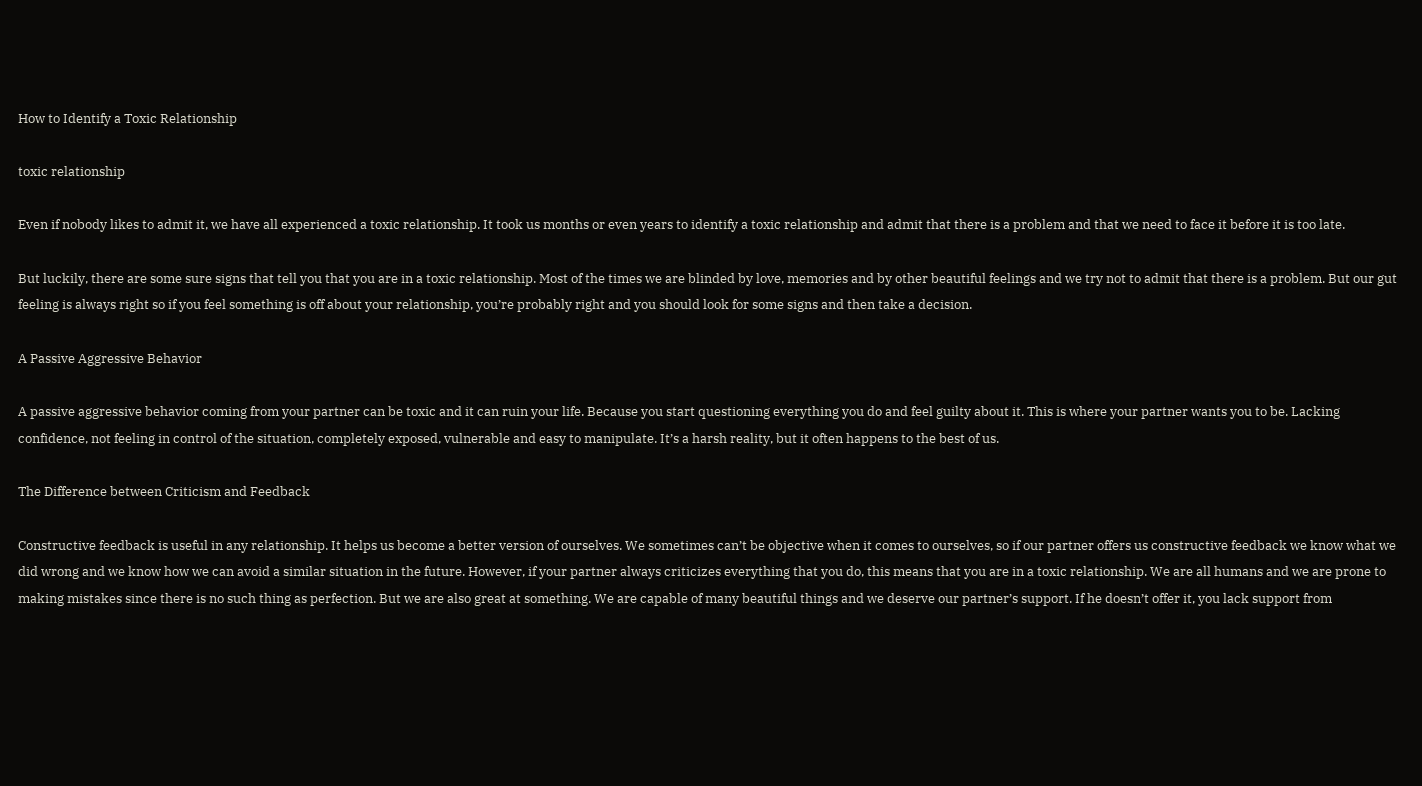How to Identify a Toxic Relationship

toxic relationship

Even if nobody likes to admit it, we have all experienced a toxic relationship. It took us months or even years to identify a toxic relationship and admit that there is a problem and that we need to face it before it is too late.

But luckily, there are some sure signs that tell you that you are in a toxic relationship. Most of the times we are blinded by love, memories and by other beautiful feelings and we try not to admit that there is a problem. But our gut feeling is always right so if you feel something is off about your relationship, you’re probably right and you should look for some signs and then take a decision.

A Passive Aggressive Behavior

A passive aggressive behavior coming from your partner can be toxic and it can ruin your life. Because you start questioning everything you do and feel guilty about it. This is where your partner wants you to be. Lacking confidence, not feeling in control of the situation, completely exposed, vulnerable and easy to manipulate. It’s a harsh reality, but it often happens to the best of us.

The Difference between Criticism and Feedback

Constructive feedback is useful in any relationship. It helps us become a better version of ourselves. We sometimes can’t be objective when it comes to ourselves, so if our partner offers us constructive feedback we know what we did wrong and we know how we can avoid a similar situation in the future. However, if your partner always criticizes everything that you do, this means that you are in a toxic relationship. We are all humans and we are prone to making mistakes since there is no such thing as perfection. But we are also great at something. We are capable of many beautiful things and we deserve our partner’s support. If he doesn’t offer it, you lack support from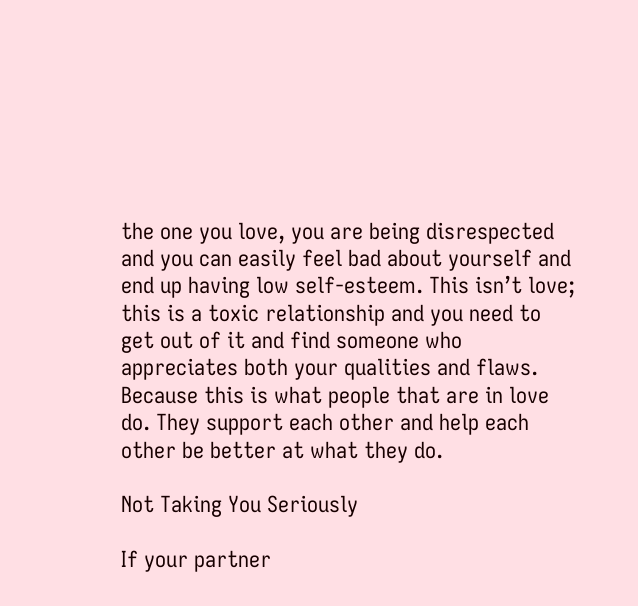the one you love, you are being disrespected and you can easily feel bad about yourself and end up having low self-esteem. This isn’t love; this is a toxic relationship and you need to get out of it and find someone who appreciates both your qualities and flaws. Because this is what people that are in love do. They support each other and help each other be better at what they do.

Not Taking You Seriously

If your partner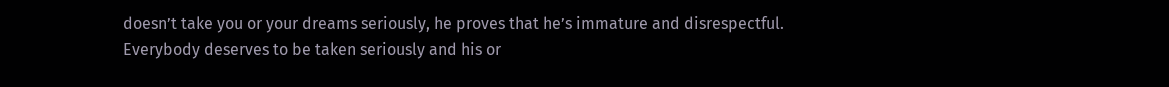doesn’t take you or your dreams seriously, he proves that he’s immature and disrespectful. Everybody deserves to be taken seriously and his or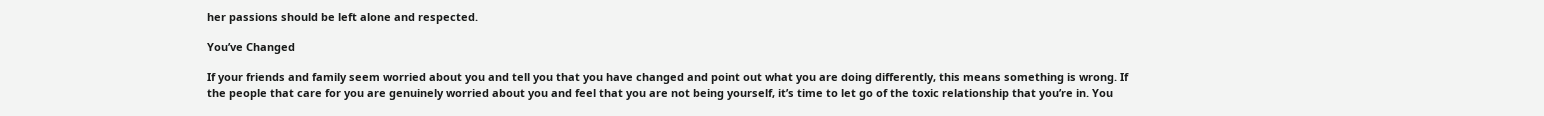her passions should be left alone and respected.

You’ve Changed

If your friends and family seem worried about you and tell you that you have changed and point out what you are doing differently, this means something is wrong. If the people that care for you are genuinely worried about you and feel that you are not being yourself, it’s time to let go of the toxic relationship that you’re in. You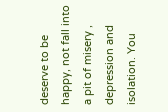deserve to be happy, not fall into a pit of misery , depression and isolation. You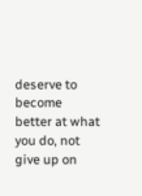deserve to become better at what you do, not give up on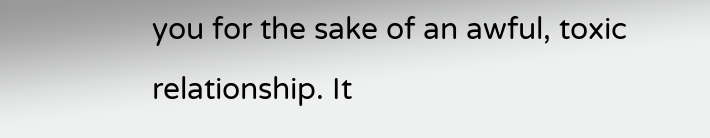you for the sake of an awful, toxic relationship. It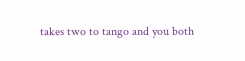takes two to tango and you both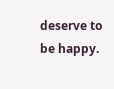deserve to be happy.